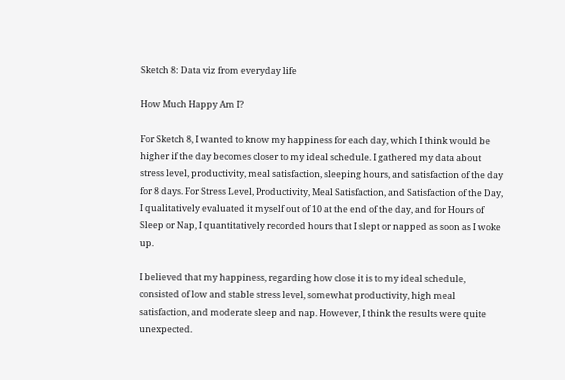Sketch 8: Data viz from everyday life

How Much Happy Am I?

For Sketch 8, I wanted to know my happiness for each day, which I think would be higher if the day becomes closer to my ideal schedule. I gathered my data about stress level, productivity, meal satisfaction, sleeping hours, and satisfaction of the day for 8 days. For Stress Level, Productivity, Meal Satisfaction, and Satisfaction of the Day, I qualitatively evaluated it myself out of 10 at the end of the day, and for Hours of Sleep or Nap, I quantitatively recorded hours that I slept or napped as soon as I woke up.

I believed that my happiness, regarding how close it is to my ideal schedule, consisted of low and stable stress level, somewhat productivity, high meal satisfaction, and moderate sleep and nap. However, I think the results were quite unexpected.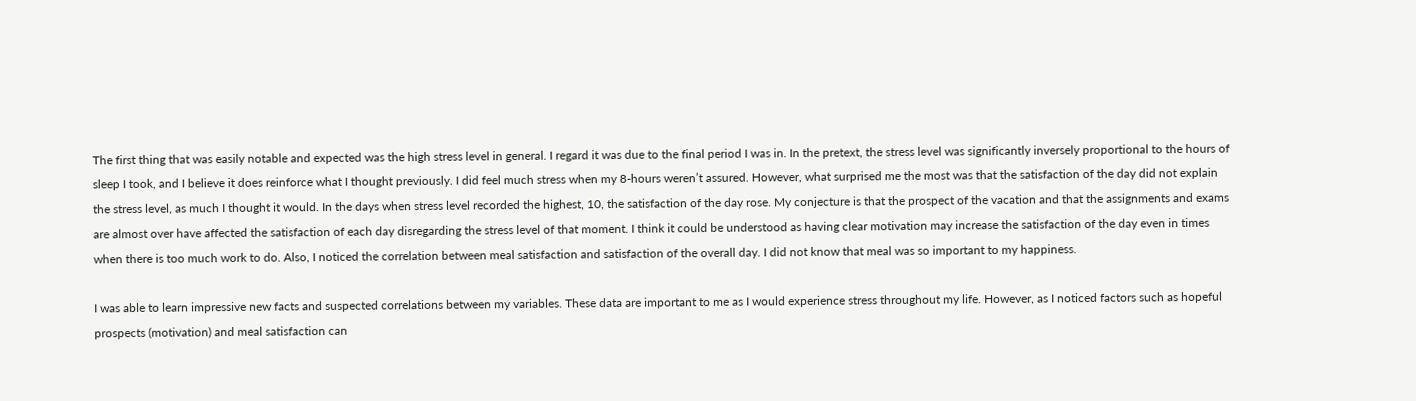The first thing that was easily notable and expected was the high stress level in general. I regard it was due to the final period I was in. In the pretext, the stress level was significantly inversely proportional to the hours of sleep I took, and I believe it does reinforce what I thought previously. I did feel much stress when my 8-hours weren’t assured. However, what surprised me the most was that the satisfaction of the day did not explain the stress level, as much I thought it would. In the days when stress level recorded the highest, 10, the satisfaction of the day rose. My conjecture is that the prospect of the vacation and that the assignments and exams are almost over have affected the satisfaction of each day disregarding the stress level of that moment. I think it could be understood as having clear motivation may increase the satisfaction of the day even in times when there is too much work to do. Also, I noticed the correlation between meal satisfaction and satisfaction of the overall day. I did not know that meal was so important to my happiness.

I was able to learn impressive new facts and suspected correlations between my variables. These data are important to me as I would experience stress throughout my life. However, as I noticed factors such as hopeful prospects (motivation) and meal satisfaction can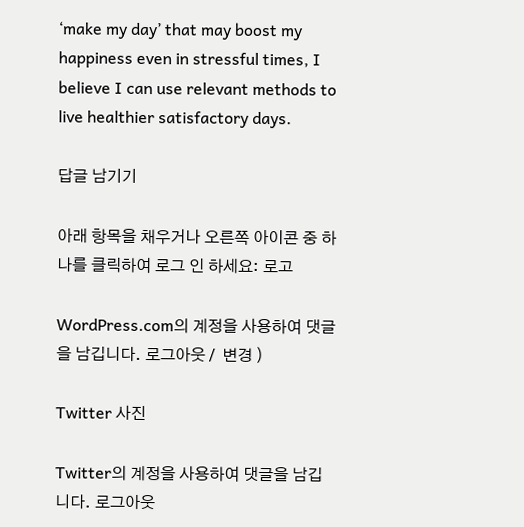‘make my day’ that may boost my happiness even in stressful times, I believe I can use relevant methods to live healthier satisfactory days.

답글 남기기

아래 항목을 채우거나 오른쪽 아이콘 중 하나를 클릭하여 로그 인 하세요: 로고

WordPress.com의 계정을 사용하여 댓글을 남깁니다. 로그아웃 /  변경 )

Twitter 사진

Twitter의 계정을 사용하여 댓글을 남깁니다. 로그아웃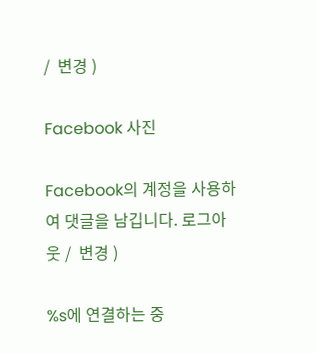/  변경 )

Facebook 사진

Facebook의 계정을 사용하여 댓글을 남깁니다. 로그아웃 /  변경 )

%s에 연결하는 중